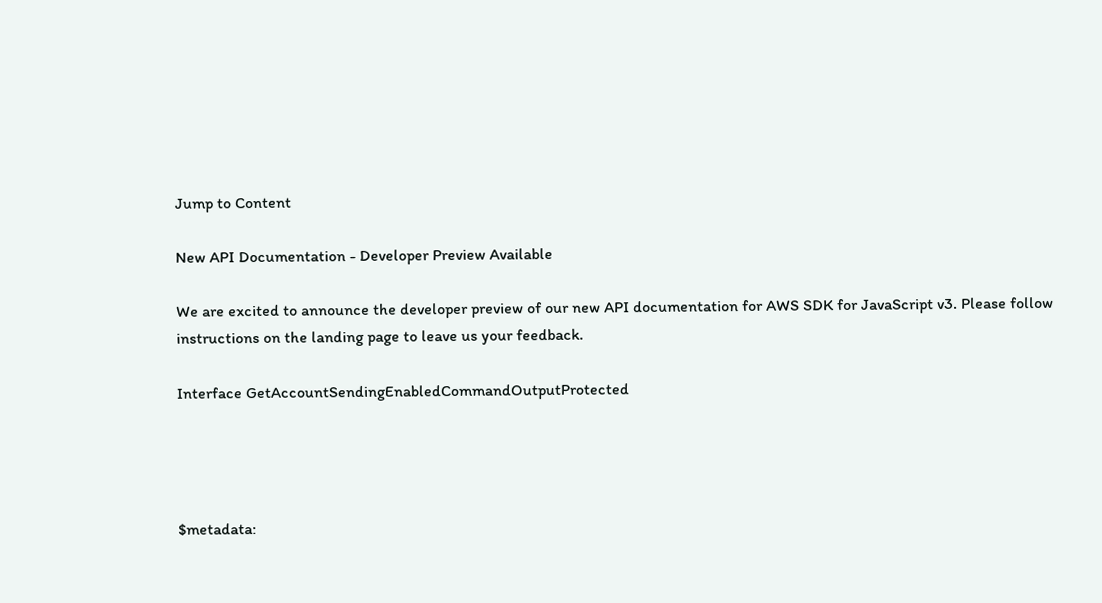Jump to Content

New API Documentation - Developer Preview Available

We are excited to announce the developer preview of our new API documentation for AWS SDK for JavaScript v3. Please follow instructions on the landing page to leave us your feedback.

Interface GetAccountSendingEnabledCommandOutputProtected




$metadata: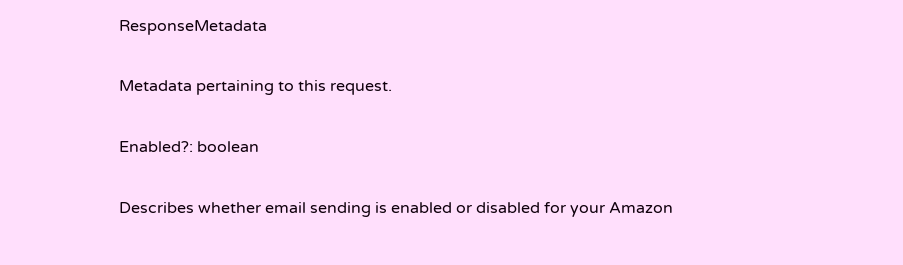ResponseMetadata

Metadata pertaining to this request.

Enabled?: boolean

Describes whether email sending is enabled or disabled for your Amazon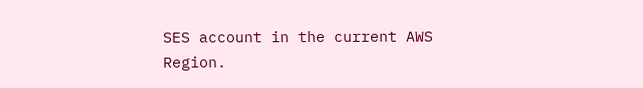SES account in the current AWS Region.